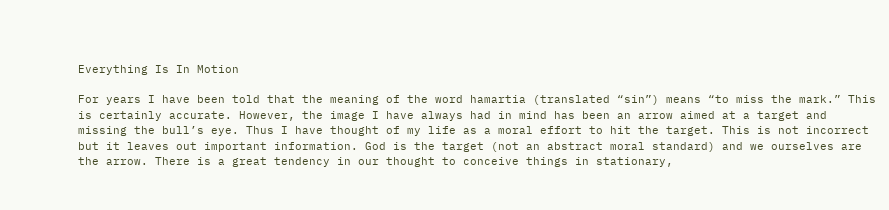Everything Is In Motion

For years I have been told that the meaning of the word hamartia (translated “sin”) means “to miss the mark.” This is certainly accurate. However, the image I have always had in mind has been an arrow aimed at a target and missing the bull’s eye. Thus I have thought of my life as a moral effort to hit the target. This is not incorrect but it leaves out important information. God is the target (not an abstract moral standard) and we ourselves are the arrow. There is a great tendency in our thought to conceive things in stationary,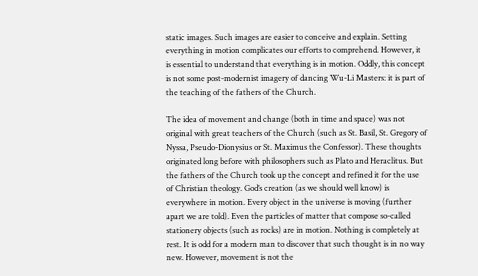static images. Such images are easier to conceive and explain. Setting everything in motion complicates our efforts to comprehend. However, it is essential to understand that everything is in motion. Oddly, this concept is not some post-modernist imagery of dancing Wu-Li Masters: it is part of the teaching of the fathers of the Church.

The idea of movement and change (both in time and space) was not original with great teachers of the Church (such as St. Basil, St. Gregory of Nyssa, Pseudo-Dionysius or St. Maximus the Confessor). These thoughts originated long before with philosophers such as Plato and Heraclitus. But the fathers of the Church took up the concept and refined it for the use of Christian theology. God’s creation (as we should well know) is everywhere in motion. Every object in the universe is moving (further apart we are told). Even the particles of matter that compose so-called stationery objects (such as rocks) are in motion. Nothing is completely at rest. It is odd for a modern man to discover that such thought is in no way new. However, movement is not the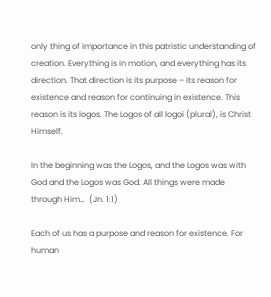only thing of importance in this patristic understanding of creation. Everything is in motion, and everything has its direction. That direction is its purpose – its reason for existence and reason for continuing in existence. This reason is its logos. The Logos of all logoi (plural), is Christ Himself.

In the beginning was the Logos, and the Logos was with God and the Logos was God. All things were made through Him…  (Jn. 1:1)

Each of us has a purpose and reason for existence. For human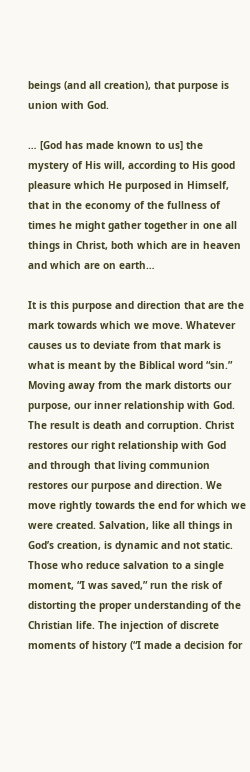beings (and all creation), that purpose is union with God.

… [God has made known to us] the mystery of His will, according to His good pleasure which He purposed in Himself, that in the economy of the fullness of times he might gather together in one all things in Christ, both which are in heaven and which are on earth…

It is this purpose and direction that are the mark towards which we move. Whatever causes us to deviate from that mark is what is meant by the Biblical word “sin.” Moving away from the mark distorts our purpose, our inner relationship with God. The result is death and corruption. Christ restores our right relationship with God and through that living communion restores our purpose and direction. We move rightly towards the end for which we were created. Salvation, like all things in God’s creation, is dynamic and not static. Those who reduce salvation to a single moment, “I was saved,” run the risk of distorting the proper understanding of the Christian life. The injection of discrete moments of history (“I made a decision for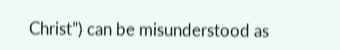Christ”) can be misunderstood as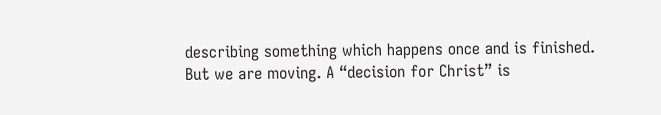describing something which happens once and is finished. But we are moving. A “decision for Christ” is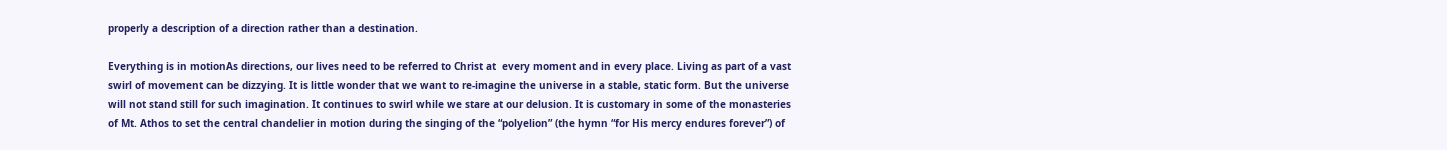properly a description of a direction rather than a destination.

Everything is in motionAs directions, our lives need to be referred to Christ at  every moment and in every place. Living as part of a vast swirl of movement can be dizzying. It is little wonder that we want to re-imagine the universe in a stable, static form. But the universe will not stand still for such imagination. It continues to swirl while we stare at our delusion. It is customary in some of the monasteries of Mt. Athos to set the central chandelier in motion during the singing of the “polyelion” (the hymn “for His mercy endures forever”) of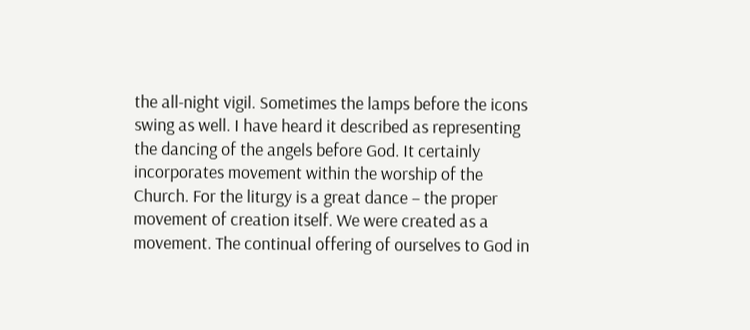the all-night vigil. Sometimes the lamps before the icons swing as well. I have heard it described as representing the dancing of the angels before God. It certainly incorporates movement within the worship of the Church. For the liturgy is a great dance – the proper movement of creation itself. We were created as a movement. The continual offering of ourselves to God in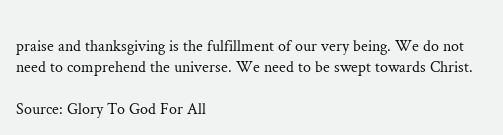praise and thanksgiving is the fulfillment of our very being. We do not need to comprehend the universe. We need to be swept towards Christ.

Source: Glory To God For All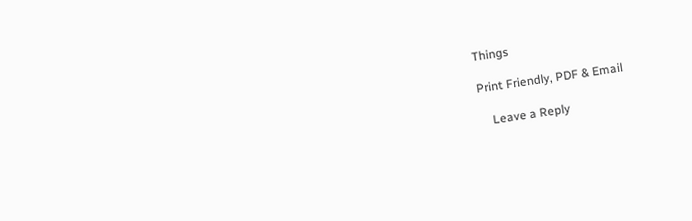Things

Print Friendly, PDF & Email

    Leave a Reply